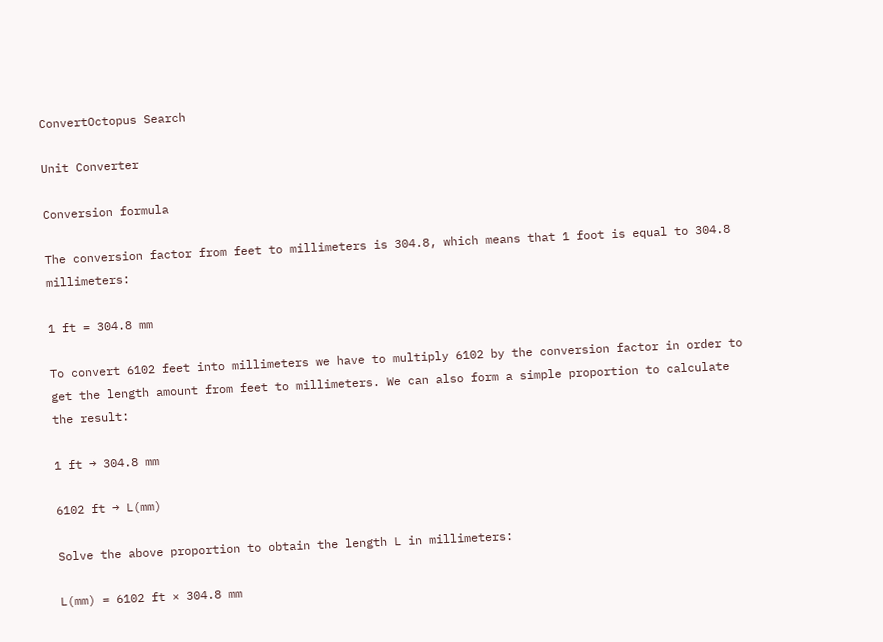ConvertOctopus Search

Unit Converter

Conversion formula

The conversion factor from feet to millimeters is 304.8, which means that 1 foot is equal to 304.8 millimeters:

1 ft = 304.8 mm

To convert 6102 feet into millimeters we have to multiply 6102 by the conversion factor in order to get the length amount from feet to millimeters. We can also form a simple proportion to calculate the result:

1 ft → 304.8 mm

6102 ft → L(mm)

Solve the above proportion to obtain the length L in millimeters:

L(mm) = 6102 ft × 304.8 mm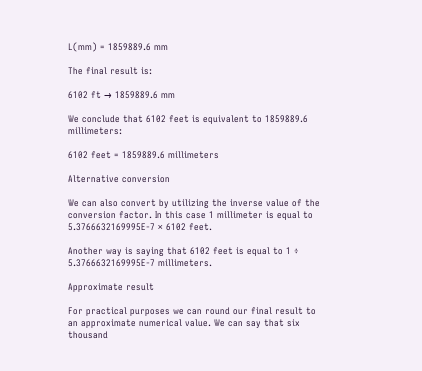L(mm) = 1859889.6 mm

The final result is:

6102 ft → 1859889.6 mm

We conclude that 6102 feet is equivalent to 1859889.6 millimeters:

6102 feet = 1859889.6 millimeters

Alternative conversion

We can also convert by utilizing the inverse value of the conversion factor. In this case 1 millimeter is equal to 5.3766632169995E-7 × 6102 feet.

Another way is saying that 6102 feet is equal to 1 ÷ 5.3766632169995E-7 millimeters.

Approximate result

For practical purposes we can round our final result to an approximate numerical value. We can say that six thousand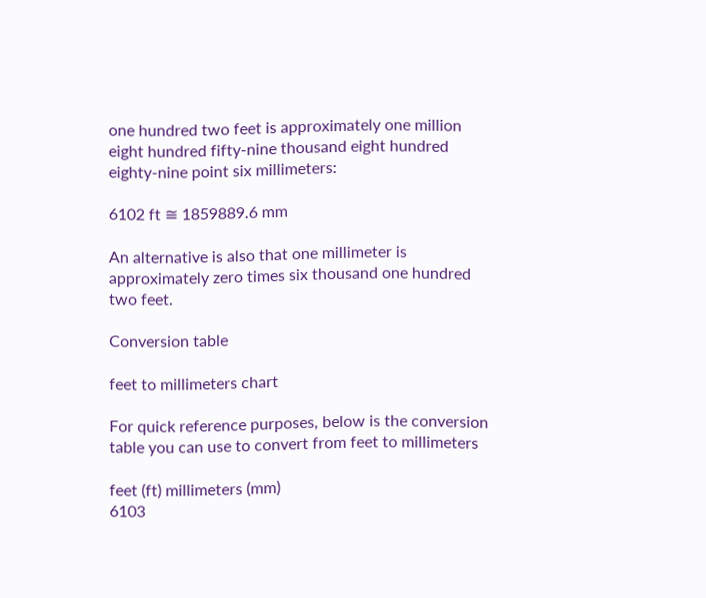one hundred two feet is approximately one million eight hundred fifty-nine thousand eight hundred eighty-nine point six millimeters:

6102 ft ≅ 1859889.6 mm

An alternative is also that one millimeter is approximately zero times six thousand one hundred two feet.

Conversion table

feet to millimeters chart

For quick reference purposes, below is the conversion table you can use to convert from feet to millimeters

feet (ft) millimeters (mm)
6103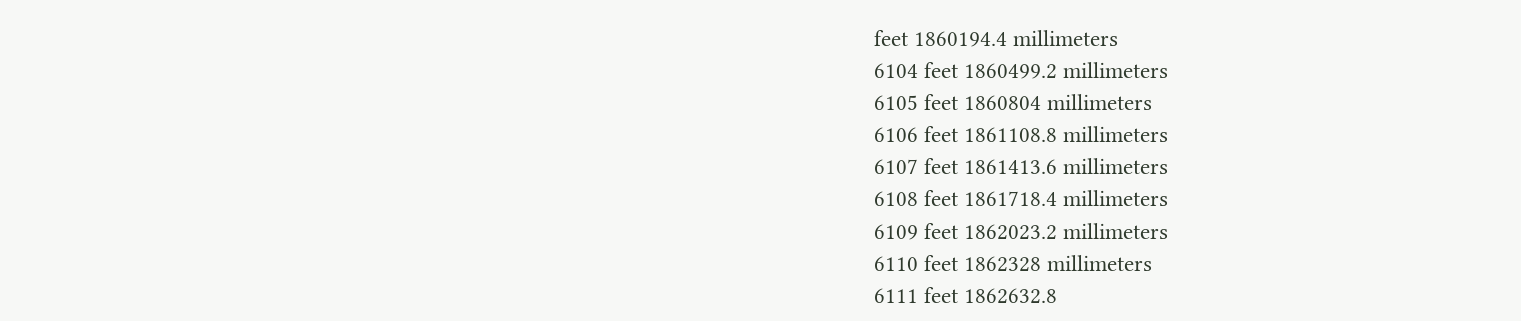feet 1860194.4 millimeters
6104 feet 1860499.2 millimeters
6105 feet 1860804 millimeters
6106 feet 1861108.8 millimeters
6107 feet 1861413.6 millimeters
6108 feet 1861718.4 millimeters
6109 feet 1862023.2 millimeters
6110 feet 1862328 millimeters
6111 feet 1862632.8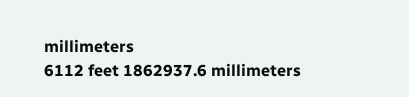millimeters
6112 feet 1862937.6 millimeters